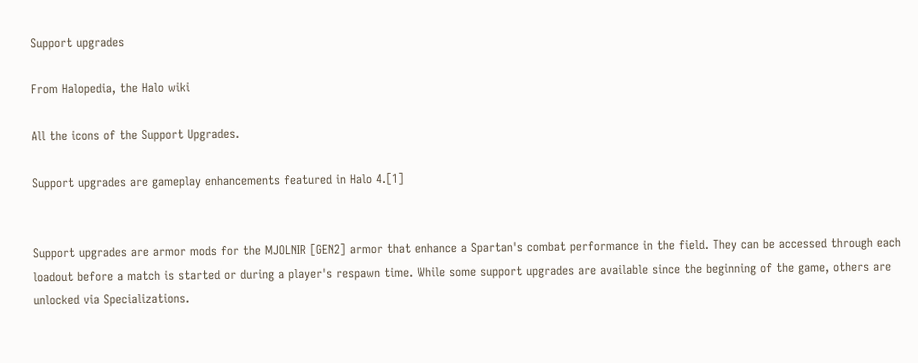Support upgrades

From Halopedia, the Halo wiki

All the icons of the Support Upgrades.

Support upgrades are gameplay enhancements featured in Halo 4.[1]


Support upgrades are armor mods for the MJOLNIR [GEN2] armor that enhance a Spartan's combat performance in the field. They can be accessed through each loadout before a match is started or during a player's respawn time. While some support upgrades are available since the beginning of the game, others are unlocked via Specializations.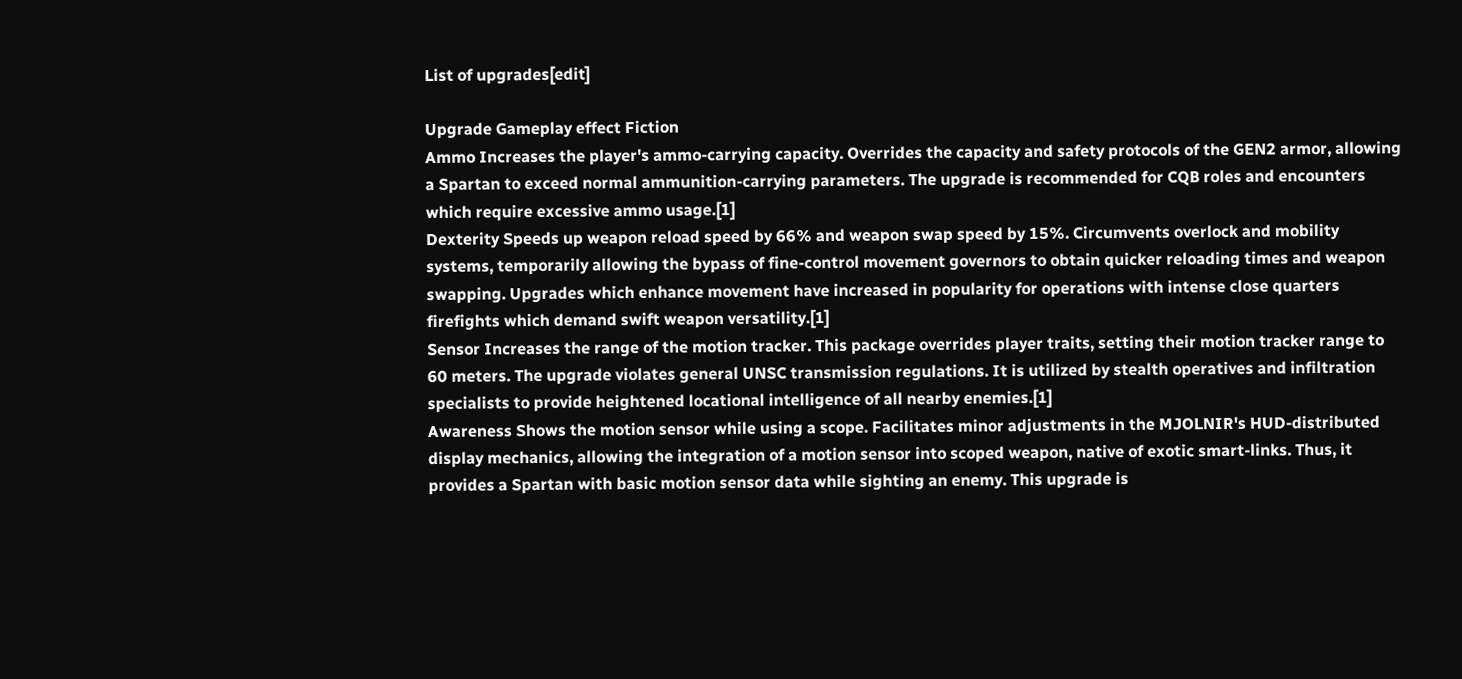List of upgrades[edit]

Upgrade Gameplay effect Fiction
Ammo Increases the player's ammo-carrying capacity. Overrides the capacity and safety protocols of the GEN2 armor, allowing a Spartan to exceed normal ammunition-carrying parameters. The upgrade is recommended for CQB roles and encounters which require excessive ammo usage.[1]
Dexterity Speeds up weapon reload speed by 66% and weapon swap speed by 15%. Circumvents overlock and mobility systems, temporarily allowing the bypass of fine-control movement governors to obtain quicker reloading times and weapon swapping. Upgrades which enhance movement have increased in popularity for operations with intense close quarters firefights which demand swift weapon versatility.[1]
Sensor Increases the range of the motion tracker. This package overrides player traits, setting their motion tracker range to 60 meters. The upgrade violates general UNSC transmission regulations. It is utilized by stealth operatives and infiltration specialists to provide heightened locational intelligence of all nearby enemies.[1]
Awareness Shows the motion sensor while using a scope. Facilitates minor adjustments in the MJOLNIR's HUD-distributed display mechanics, allowing the integration of a motion sensor into scoped weapon, native of exotic smart-links. Thus, it provides a Spartan with basic motion sensor data while sighting an enemy. This upgrade is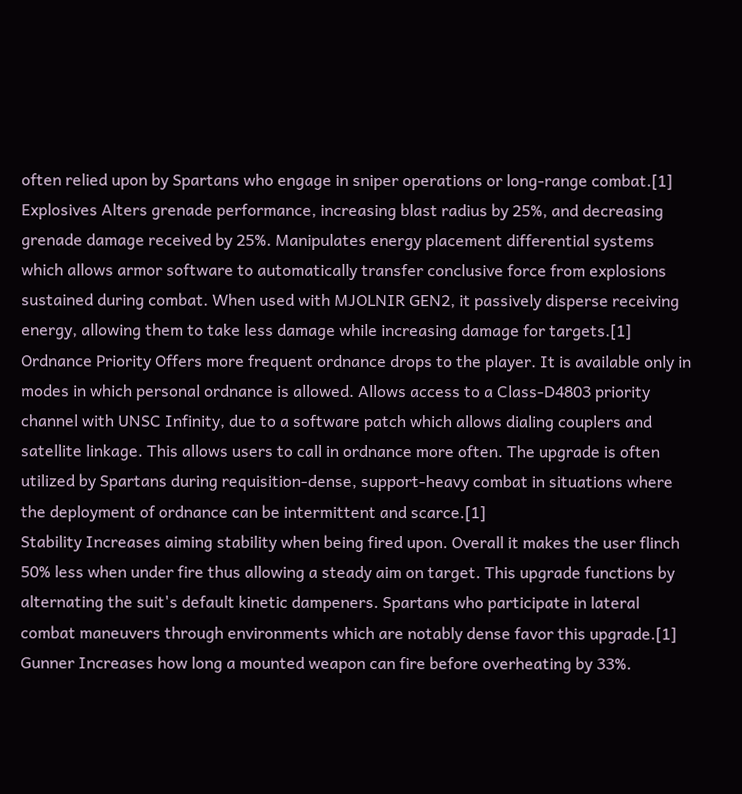often relied upon by Spartans who engage in sniper operations or long-range combat.[1]
Explosives Alters grenade performance, increasing blast radius by 25%, and decreasing grenade damage received by 25%. Manipulates energy placement differential systems which allows armor software to automatically transfer conclusive force from explosions sustained during combat. When used with MJOLNIR GEN2, it passively disperse receiving energy, allowing them to take less damage while increasing damage for targets.[1]
Ordnance Priority Offers more frequent ordnance drops to the player. It is available only in modes in which personal ordnance is allowed. Allows access to a Class-D4803 priority channel with UNSC Infinity, due to a software patch which allows dialing couplers and satellite linkage. This allows users to call in ordnance more often. The upgrade is often utilized by Spartans during requisition-dense, support-heavy combat in situations where the deployment of ordnance can be intermittent and scarce.[1]
Stability Increases aiming stability when being fired upon. Overall it makes the user flinch 50% less when under fire thus allowing a steady aim on target. This upgrade functions by alternating the suit's default kinetic dampeners. Spartans who participate in lateral combat maneuvers through environments which are notably dense favor this upgrade.[1]
Gunner Increases how long a mounted weapon can fire before overheating by 33%.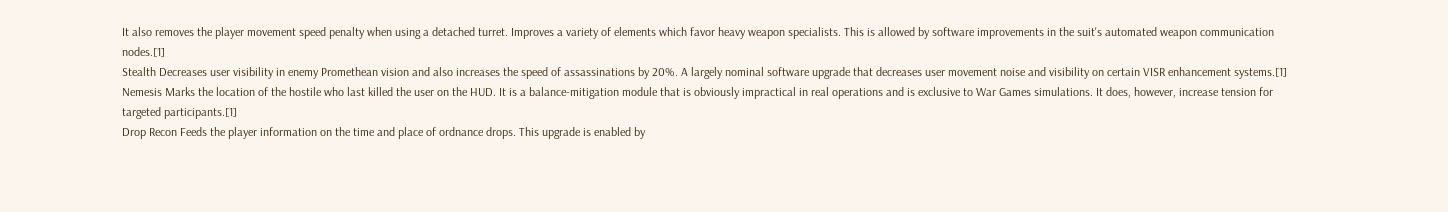It also removes the player movement speed penalty when using a detached turret. Improves a variety of elements which favor heavy weapon specialists. This is allowed by software improvements in the suit's automated weapon communication nodes.[1]
Stealth Decreases user visibility in enemy Promethean vision and also increases the speed of assassinations by 20%. A largely nominal software upgrade that decreases user movement noise and visibility on certain VISR enhancement systems.[1]
Nemesis Marks the location of the hostile who last killed the user on the HUD. It is a balance-mitigation module that is obviously impractical in real operations and is exclusive to War Games simulations. It does, however, increase tension for targeted participants.[1]
Drop Recon Feeds the player information on the time and place of ordnance drops. This upgrade is enabled by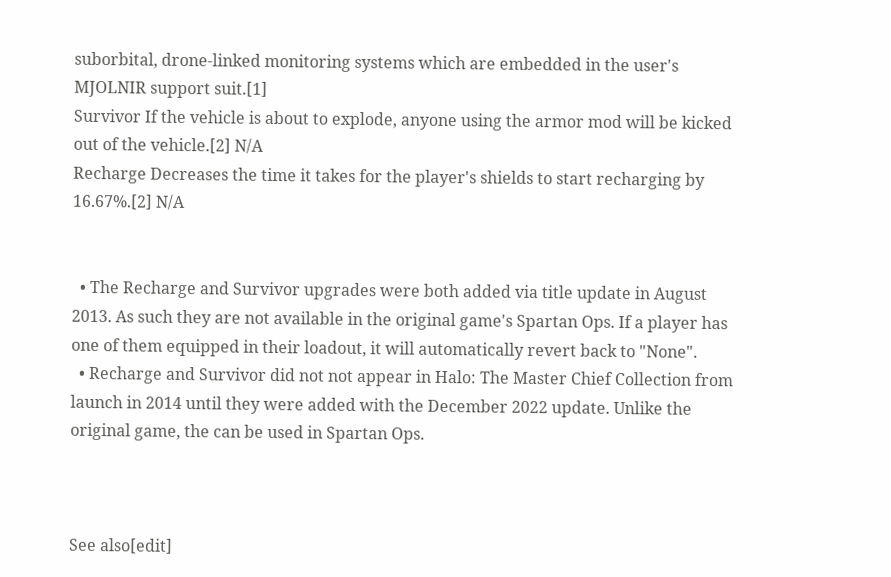suborbital, drone-linked monitoring systems which are embedded in the user's MJOLNIR support suit.[1]
Survivor If the vehicle is about to explode, anyone using the armor mod will be kicked out of the vehicle.[2] N/A
Recharge Decreases the time it takes for the player's shields to start recharging by 16.67%.[2] N/A


  • The Recharge and Survivor upgrades were both added via title update in August 2013. As such they are not available in the original game's Spartan Ops. If a player has one of them equipped in their loadout, it will automatically revert back to "None".
  • Recharge and Survivor did not not appear in Halo: The Master Chief Collection from launch in 2014 until they were added with the December 2022 update. Unlike the original game, the can be used in Spartan Ops.



See also[edit]